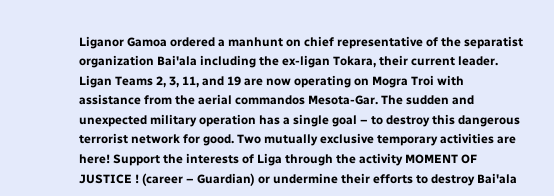Liganor Gamoa ordered a manhunt on chief representative of the separatist organization Bai'ala including the ex-ligan Tokara, their current leader. Ligan Teams 2, 3, 11, and 19 are now operating on Mogra Troi with assistance from the aerial commandos Mesota-Gar. The sudden and unexpected military operation has a single goal – to destroy this dangerous terrorist network for good. Two mutually exclusive temporary activities are here! Support the interests of Liga through the activity MOMENT OF JUSTICE ! (career – Guardian) or undermine their efforts to destroy Bai'ala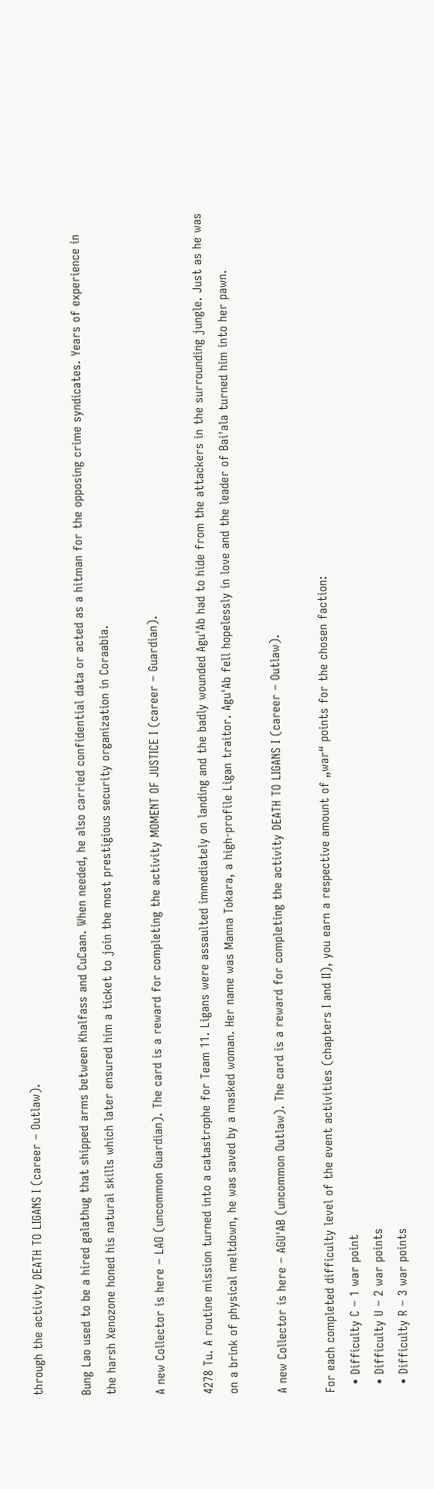through the activity DEATH TO LIGANS I (career – Outlaw).

Bung Lao used to be a hired galathug that shipped arms between Khalfass and CuCaan. When needed, he also carried confidential data or acted as a hitman for the opposing crime syndicates. Years of experience in the harsh Xenozone honed his natural skills which later ensured him a ticket to join the most prestigious security organization in Coraabia.

A new Collector is here – LAO (uncommon Guardian). The card is a reward for completing the activity MOMENT OF JUSTICE I (career – Guardian).

4278 Tu. A routine mission turned into a catastrophe for Team 11. Ligans were assaulted immediately on landing and the badly wounded Agu'Ab had to hide from the attackers in the surrounding jungle. Just as he was on a brink of physical meltdown, he was saved by a masked woman. Her name was Manna Tokara, a high-profile Ligan traitor. Agu'Ab fell hopelessly in love and the leader of Bai'ala turned him into her pawn.

A new Collector is here – AGU'AB (uncommon Outlaw). The card is a reward for completing the activity DEATH TO LIGANS I (career – Outlaw).

For each completed difficulty level of the event activities (chapters I and II), you earn a respective amount of „war“ points for the chosen faction:
  • Difficulty C – 1 war point
  • Difficulty U – 2 war points
  • Difficulty R – 3 war points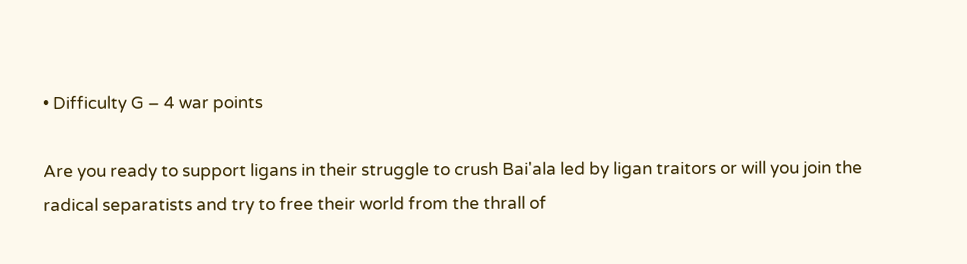• Difficulty G – 4 war points

Are you ready to support ligans in their struggle to crush Bai'ala led by ligan traitors or will you join the radical separatists and try to free their world from the thrall of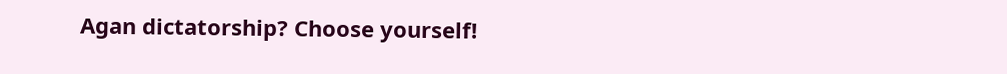Agan dictatorship? Choose yourself!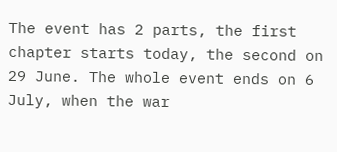The event has 2 parts, the first chapter starts today, the second on 29 June. The whole event ends on 6 July, when the war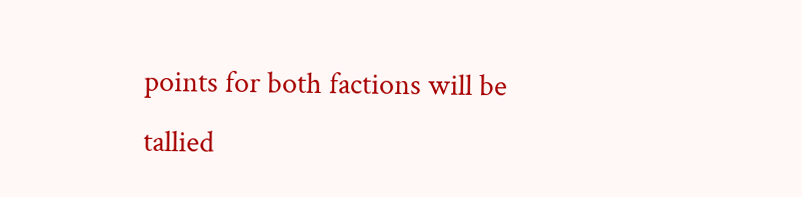points for both factions will be tallied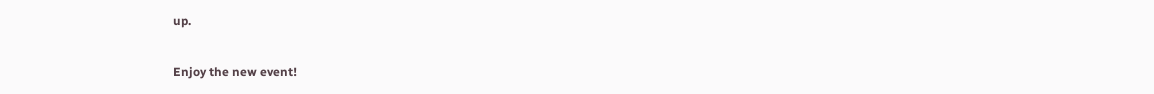up.

Enjoy the new event!